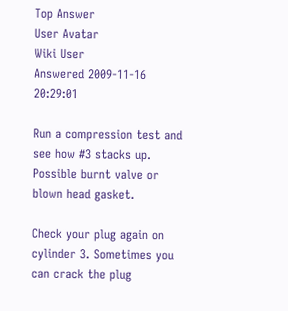Top Answer
User Avatar
Wiki User
Answered 2009-11-16 20:29:01

Run a compression test and see how #3 stacks up. Possible burnt valve or blown head gasket.

Check your plug again on cylinder 3. Sometimes you can crack the plug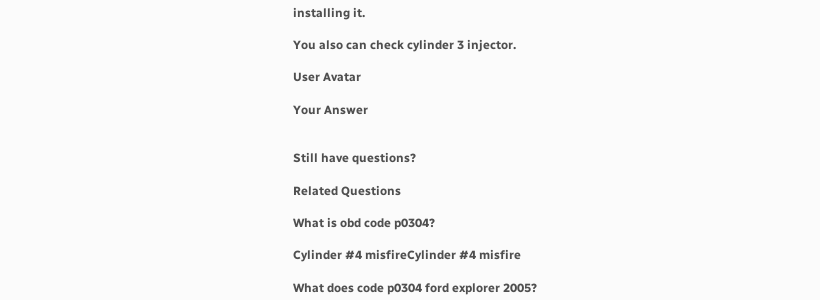installing it.

You also can check cylinder 3 injector.

User Avatar

Your Answer


Still have questions?

Related Questions

What is obd code p0304?

Cylinder #4 misfireCylinder #4 misfire

What does code p0304 ford explorer 2005?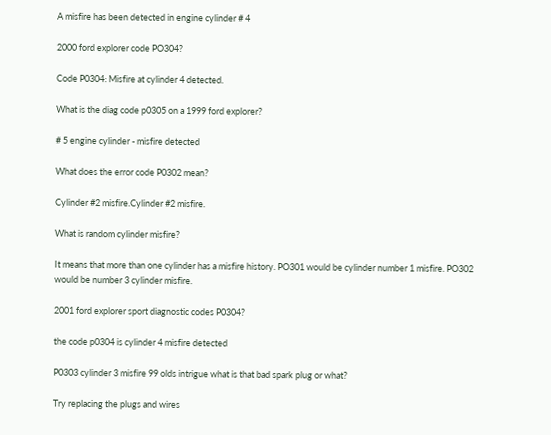A misfire has been detected in engine cylinder # 4

2000 ford explorer code PO304?

Code P0304: Misfire at cylinder 4 detected.

What is the diag code p0305 on a 1999 ford explorer?

# 5 engine cylinder - misfire detected

What does the error code P0302 mean?

Cylinder #2 misfire.Cylinder #2 misfire.

What is random cylinder misfire?

It means that more than one cylinder has a misfire history. PO301 would be cylinder number 1 misfire. PO302 would be number 3 cylinder misfire.

2001 ford explorer sport diagnostic codes P0304?

the code p0304 is cylinder 4 misfire detected

P0303 cylinder 3 misfire 99 olds intrigue what is that bad spark plug or what?

Try replacing the plugs and wires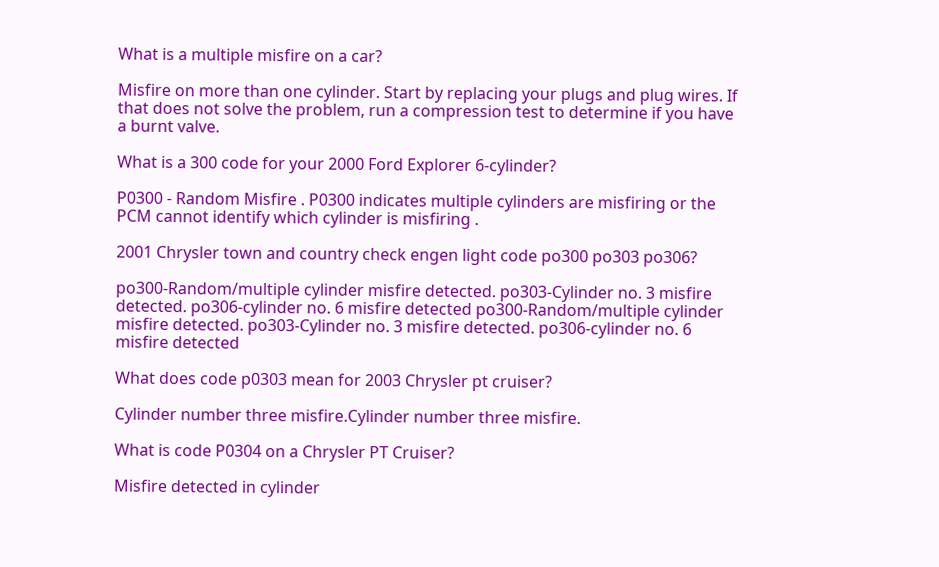What is a multiple misfire on a car?

Misfire on more than one cylinder. Start by replacing your plugs and plug wires. If that does not solve the problem, run a compression test to determine if you have a burnt valve.

What is a 300 code for your 2000 Ford Explorer 6-cylinder?

P0300 - Random Misfire . P0300 indicates multiple cylinders are misfiring or the PCM cannot identify which cylinder is misfiring .

2001 Chrysler town and country check engen light code po300 po303 po306?

po300-Random/multiple cylinder misfire detected. po303-Cylinder no. 3 misfire detected. po306-cylinder no. 6 misfire detected po300-Random/multiple cylinder misfire detected. po303-Cylinder no. 3 misfire detected. po306-cylinder no. 6 misfire detected

What does code p0303 mean for 2003 Chrysler pt cruiser?

Cylinder number three misfire.Cylinder number three misfire.

What is code P0304 on a Chrysler PT Cruiser?

Misfire detected in cylinder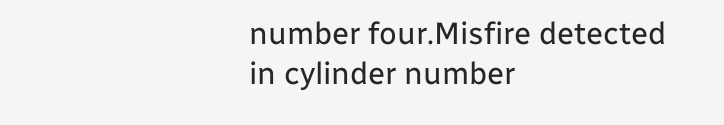number four.Misfire detected in cylinder number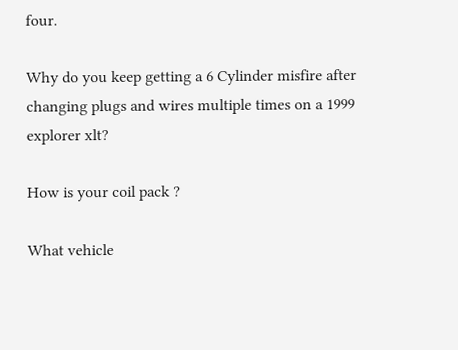four.

Why do you keep getting a 6 Cylinder misfire after changing plugs and wires multiple times on a 1999 explorer xlt?

How is your coil pack ?

What vehicle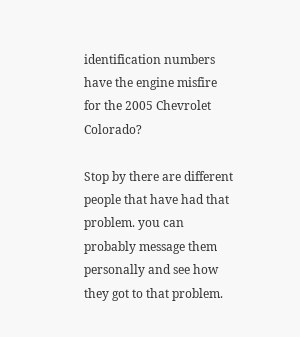identification numbers have the engine misfire for the 2005 Chevrolet Colorado?

Stop by there are different people that have had that problem. you can probably message them personally and see how they got to that problem.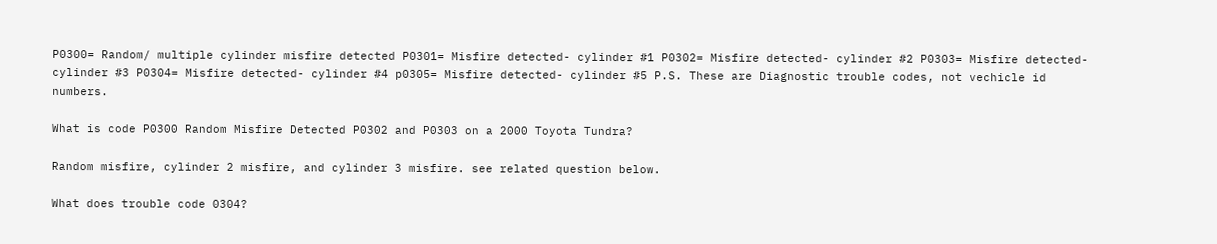P0300= Random/ multiple cylinder misfire detected P0301= Misfire detected- cylinder #1 P0302= Misfire detected- cylinder #2 P0303= Misfire detected- cylinder #3 P0304= Misfire detected- cylinder #4 p0305= Misfire detected- cylinder #5 P.S. These are Diagnostic trouble codes, not vechicle id numbers.

What is code P0300 Random Misfire Detected P0302 and P0303 on a 2000 Toyota Tundra?

Random misfire, cylinder 2 misfire, and cylinder 3 misfire. see related question below.

What does trouble code 0304?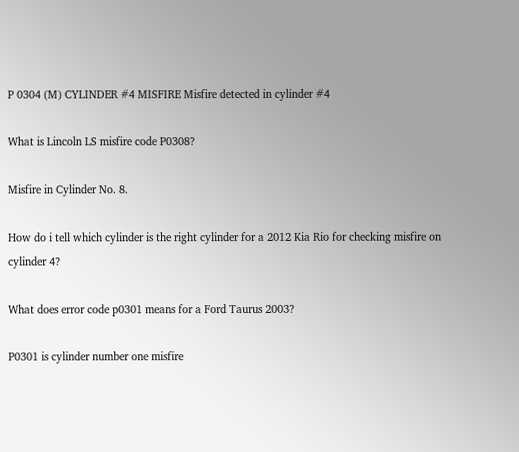P 0304 (M) CYLINDER #4 MISFIRE Misfire detected in cylinder #4

What is Lincoln LS misfire code P0308?

Misfire in Cylinder No. 8.

How do i tell which cylinder is the right cylinder for a 2012 Kia Rio for checking misfire on cylinder 4?

What does error code p0301 means for a Ford Taurus 2003?

P0301 is cylinder number one misfire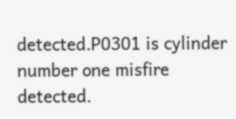detected.P0301 is cylinder number one misfire detected.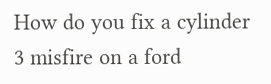How do you fix a cylinder 3 misfire on a ford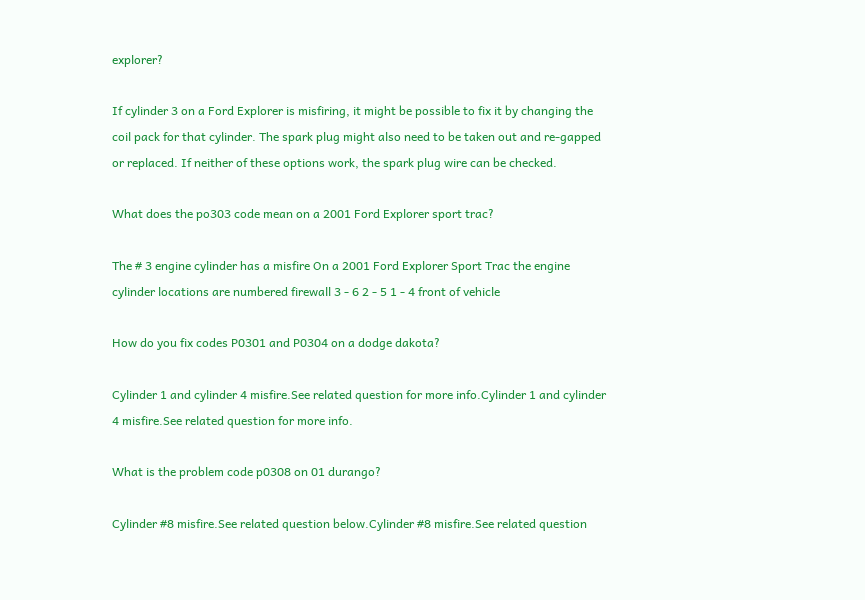explorer?

If cylinder 3 on a Ford Explorer is misfiring, it might be possible to fix it by changing the coil pack for that cylinder. The spark plug might also need to be taken out and re-gapped or replaced. If neither of these options work, the spark plug wire can be checked.

What does the po303 code mean on a 2001 Ford Explorer sport trac?

The # 3 engine cylinder has a misfire On a 2001 Ford Explorer Sport Trac the engine cylinder locations are numbered firewall 3 - 6 2 - 5 1 - 4 front of vehicle

How do you fix codes P0301 and P0304 on a dodge dakota?

Cylinder 1 and cylinder 4 misfire.See related question for more info.Cylinder 1 and cylinder 4 misfire.See related question for more info.

What is the problem code p0308 on 01 durango?

Cylinder #8 misfire.See related question below.Cylinder #8 misfire.See related question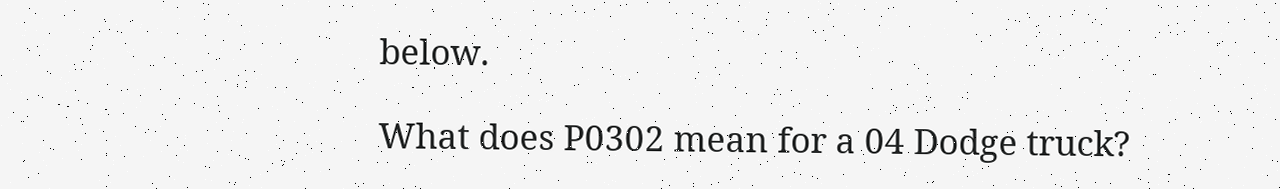below.

What does P0302 mean for a 04 Dodge truck?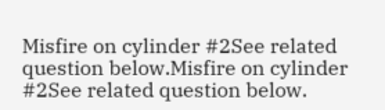Misfire on cylinder #2See related question below.Misfire on cylinder #2See related question below.